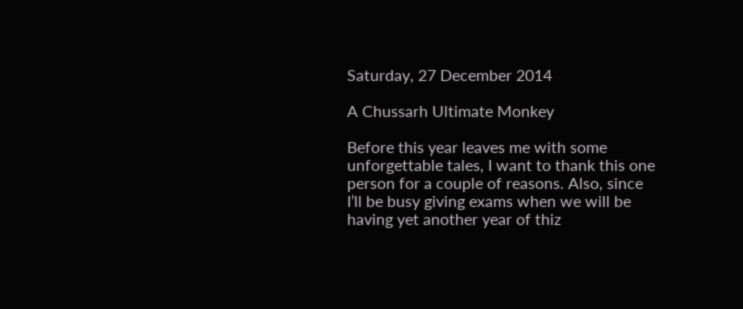Saturday, 27 December 2014

A Chussarh Ultimate Monkey

Before this year leaves me with some unforgettable tales, I want to thank this one person for a couple of reasons. Also, since I’ll be busy giving exams when we will be having yet another year of thiz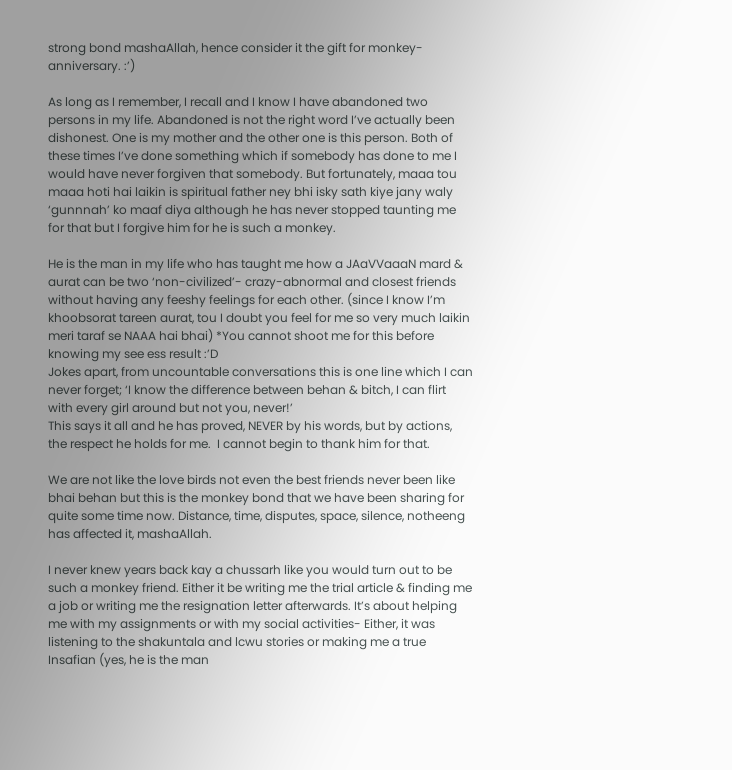strong bond mashaAllah, hence consider it the gift for monkey-anniversary. :’)

As long as I remember, I recall and I know I have abandoned two persons in my life. Abandoned is not the right word I’ve actually been dishonest. One is my mother and the other one is this person. Both of these times I’ve done something which if somebody has done to me I would have never forgiven that somebody. But fortunately, maaa tou maaa hoti hai laikin is spiritual father ney bhi isky sath kiye jany waly ‘gunnnah’ ko maaf diya although he has never stopped taunting me for that but I forgive him for he is such a monkey.

He is the man in my life who has taught me how a JAaVVaaaN mard & aurat can be two ‘non-civilized’- crazy-abnormal and closest friends without having any feeshy feelings for each other. (since I know I’m khoobsorat tareen aurat, tou I doubt you feel for me so very much laikin meri taraf se NAAA hai bhai) *You cannot shoot me for this before knowing my see ess result :’D
Jokes apart, from uncountable conversations this is one line which I can never forget; ‘I know the difference between behan & bitch, I can flirt with every girl around but not you, never!’
This says it all and he has proved, NEVER by his words, but by actions, the respect he holds for me.  I cannot begin to thank him for that.

We are not like the love birds not even the best friends never been like bhai behan but this is the monkey bond that we have been sharing for quite some time now. Distance, time, disputes, space, silence, notheeng has affected it, mashaAllah.

I never knew years back kay a chussarh like you would turn out to be such a monkey friend. Either it be writing me the trial article & finding me a job or writing me the resignation letter afterwards. It’s about helping me with my assignments or with my social activities- Either, it was listening to the shakuntala and lcwu stories or making me a true Insafian (yes, he is the man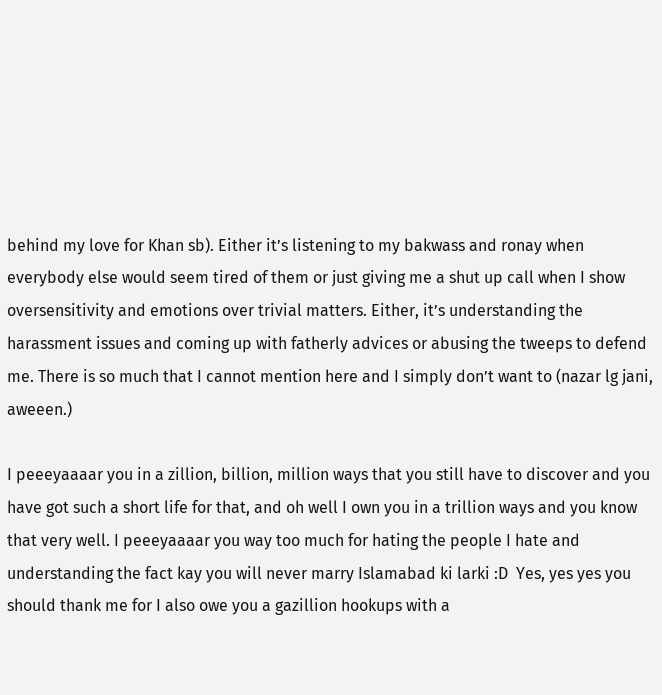behind my love for Khan sb). Either it’s listening to my bakwass and ronay when everybody else would seem tired of them or just giving me a shut up call when I show oversensitivity and emotions over trivial matters. Either, it’s understanding the harassment issues and coming up with fatherly advices or abusing the tweeps to defend me. There is so much that I cannot mention here and I simply don’t want to (nazar lg jani, aweeen.)

I peeeyaaaar you in a zillion, billion, million ways that you still have to discover and you have got such a short life for that, and oh well I own you in a trillion ways and you know that very well. I peeeyaaaar you way too much for hating the people I hate and understanding the fact kay you will never marry Islamabad ki larki :D  Yes, yes yes you should thank me for I also owe you a gazillion hookups with a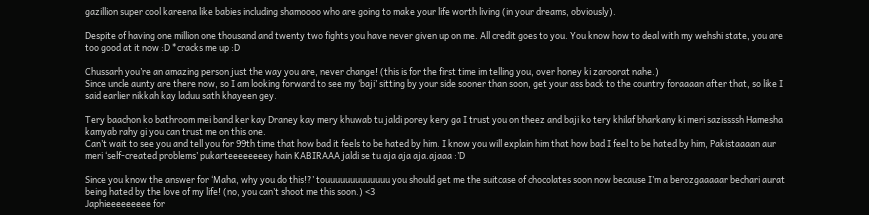gazillion super cool kareena like babies including shamoooo who are going to make your life worth living (in your dreams, obviously).

Despite of having one million one thousand and twenty two fights you have never given up on me. All credit goes to you. You know how to deal with my wehshi state, you are too good at it now :D *cracks me up :D

Chussarh you’re an amazing person just the way you are, never change! (this is for the first time im telling you, over honey ki zaroorat nahe.)
Since uncle aunty are there now, so I am looking forward to see my ‘baji’ sitting by your side sooner than soon, get your ass back to the country foraaaan after that, so like I said earlier nikkah kay laduu sath khayeen gey.

Tery baachon ko bathroom mei band ker kay Draney kay mery khuwab tu jaldi porey kery ga I trust you on theez and baji ko tery khilaf bharkany ki meri sazissssh Hamesha kamyab rahy gi you can trust me on this one.
Can’t wait to see you and tell you for 99th time that how bad it feels to be hated by him. I know you will explain him that how bad I feel to be hated by him, Pakistaaaan aur meri ‘self-created problems’ pukarteeeeeeeey hain KABIRAAA jaldi se tu aja aja aja.ajaaa :’D

Since you know the answer for ‘Maha, why you do this!?’ touuuuuuuuuuuuu you should get me the suitcase of chocolates soon now because I’m a berozgaaaaar bechari aurat being hated by the love of my life! (no, you can’t shoot me this soon.) <3
Japhieeeeeeeee for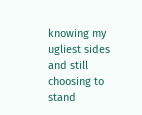knowing my ugliest sides and still choosing to stand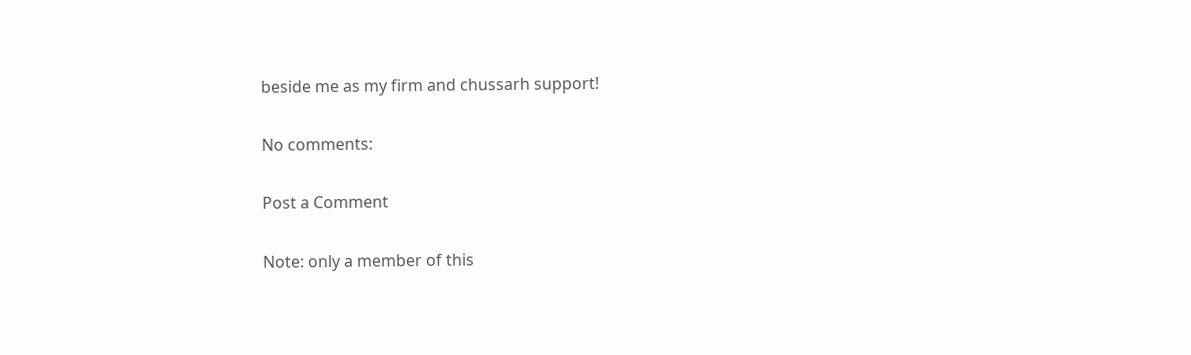beside me as my firm and chussarh support!

No comments:

Post a Comment

Note: only a member of this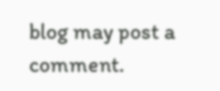blog may post a comment.